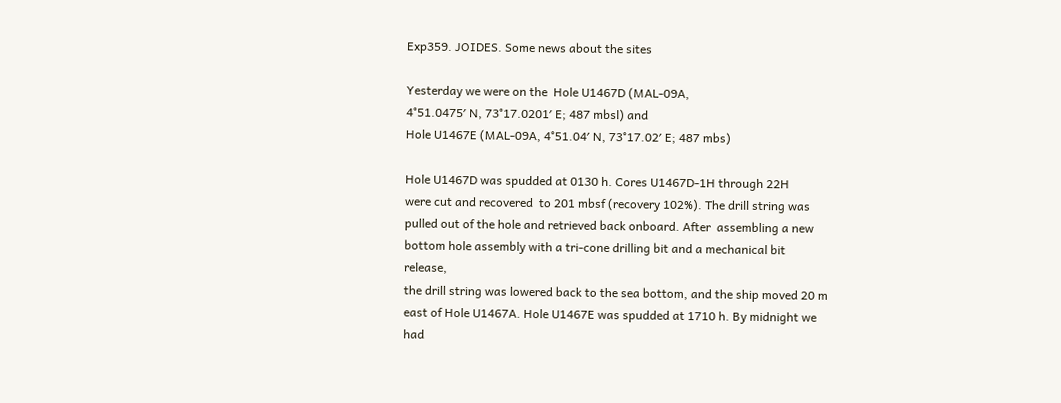Exp359. JOIDES. Some news about the sites

Yesterday we were on the  Hole U1467D (MAL-09A,
4°51.0475′ N, 73°17.0201′ E; 487 mbsl) and
Hole U1467E (MAL-09A, 4°51.04′ N, 73°17.02′ E; 487 mbs)

Hole U1467D was spudded at 0130 h. Cores U1467D-1H through 22H
were cut and recovered  to 201 mbsf (recovery 102%). The drill string was
pulled out of the hole and retrieved back onboard. After  assembling a new
bottom hole assembly with a tri-cone drilling bit and a mechanical bit release,
the drill string was lowered back to the sea bottom, and the ship moved 20 m
east of Hole U1467A. Hole U1467E was spudded at 1710 h. By midnight we had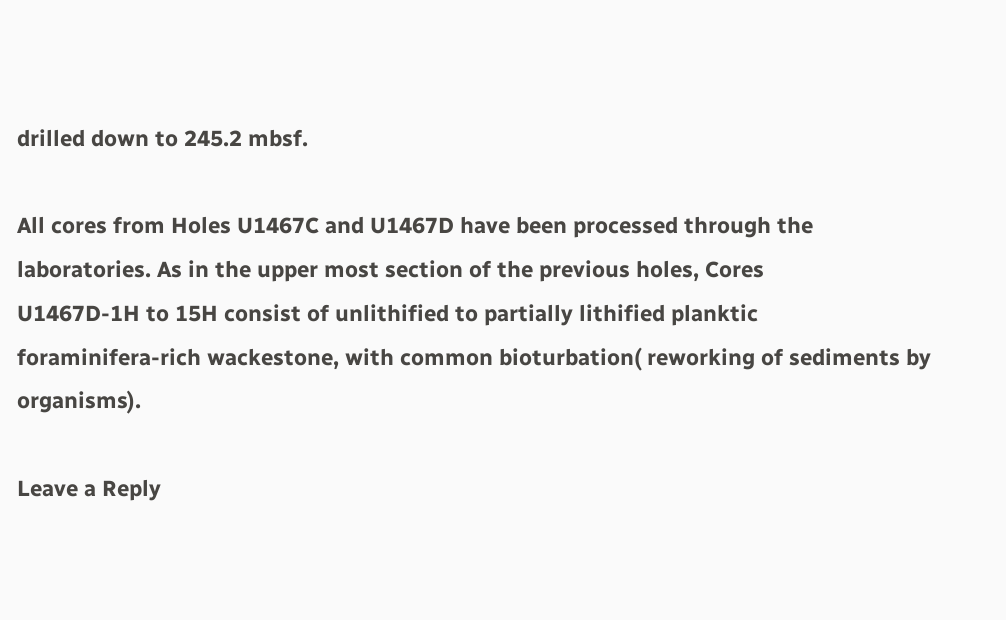drilled down to 245.2 mbsf.

All cores from Holes U1467C and U1467D have been processed through the
laboratories. As in the upper most section of the previous holes, Cores
U1467D-1H to 15H consist of unlithified to partially lithified planktic
foraminifera-rich wackestone, with common bioturbation( reworking of sediments by organisms).

Leave a Reply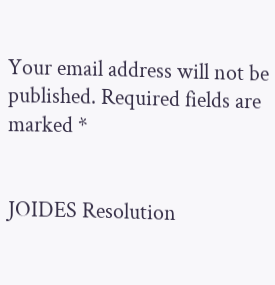Your email address will not be published. Required fields are marked *


JOIDES Resolution